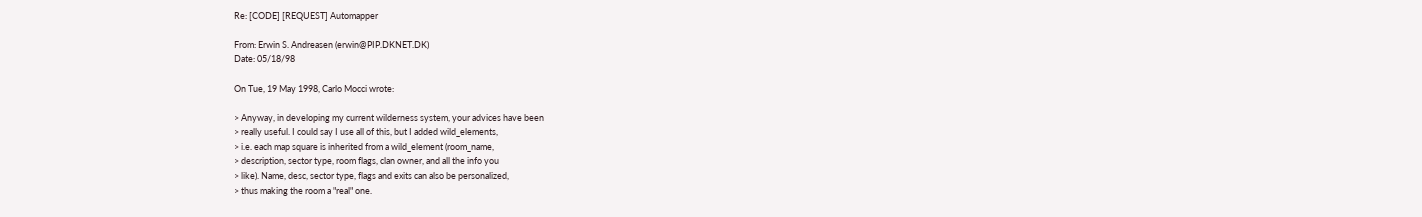Re: [CODE] [REQUEST] Automapper

From: Erwin S. Andreasen (erwin@PIP.DKNET.DK)
Date: 05/18/98

On Tue, 19 May 1998, Carlo Mocci wrote:

> Anyway, in developing my current wilderness system, your advices have been
> really useful. I could say I use all of this, but I added wild_elements,
> i.e. each map square is inherited from a wild_element (room_name,
> description, sector type, room flags, clan owner, and all the info you
> like). Name, desc, sector type, flags and exits can also be personalized,
> thus making the room a "real" one.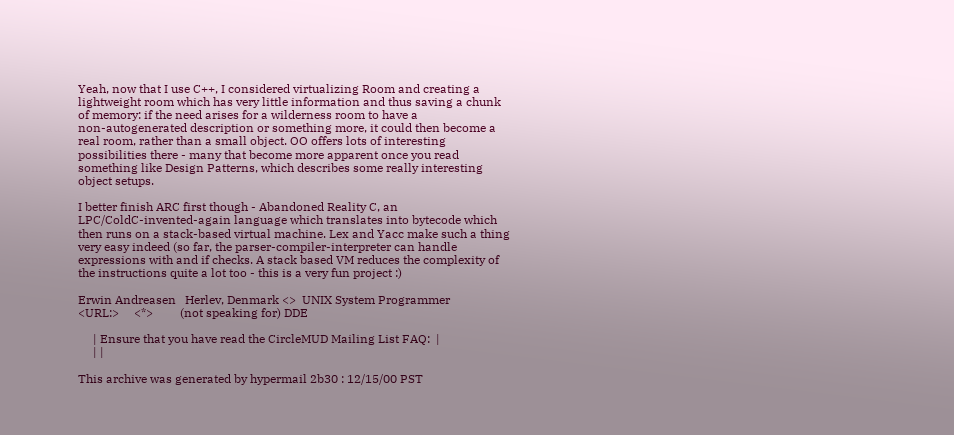Yeah, now that I use C++, I considered virtualizing Room and creating a
lightweight room which has very little information and thus saving a chunk
of memory: if the need arises for a wilderness room to have a
non-autogenerated description or something more, it could then become a
real room, rather than a small object. OO offers lots of interesting
possibilities there - many that become more apparent once you read
something like Design Patterns, which describes some really interesting
object setups.

I better finish ARC first though - Abandoned Reality C, an
LPC/ColdC-invented-again language which translates into bytecode which
then runs on a stack-based virtual machine. Lex and Yacc make such a thing
very easy indeed (so far, the parser-compiler-interpreter can handle
expressions with and if checks. A stack based VM reduces the complexity of
the instructions quite a lot too - this is a very fun project :)

Erwin Andreasen   Herlev, Denmark <>  UNIX System Programmer
<URL:>     <*>         (not speaking for) DDE

     | Ensure that you have read the CircleMUD Mailing List FAQ:  |
     | |

This archive was generated by hypermail 2b30 : 12/15/00 PST